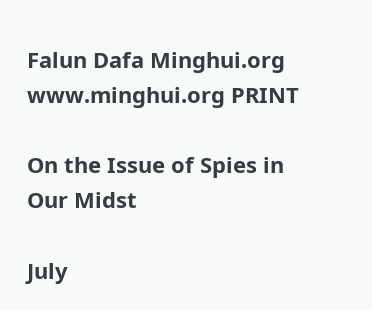Falun Dafa Minghui.org www.minghui.org PRINT

On the Issue of Spies in Our Midst

July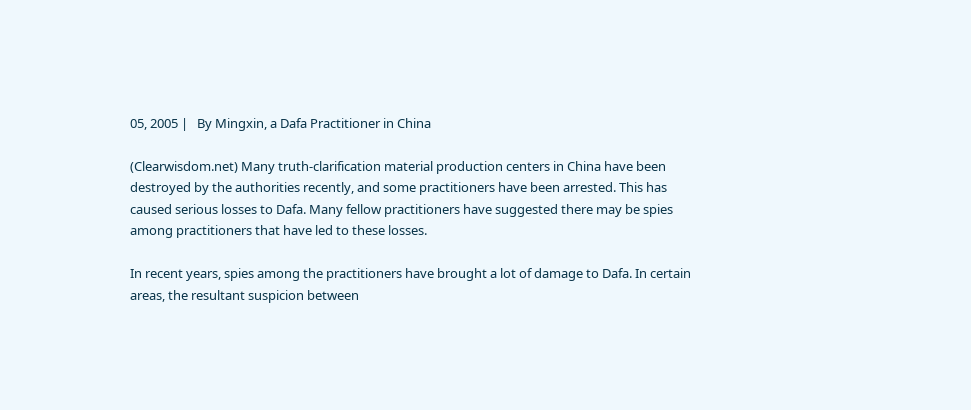05, 2005 |   By Mingxin, a Dafa Practitioner in China

(Clearwisdom.net) Many truth-clarification material production centers in China have been destroyed by the authorities recently, and some practitioners have been arrested. This has caused serious losses to Dafa. Many fellow practitioners have suggested there may be spies among practitioners that have led to these losses.

In recent years, spies among the practitioners have brought a lot of damage to Dafa. In certain areas, the resultant suspicion between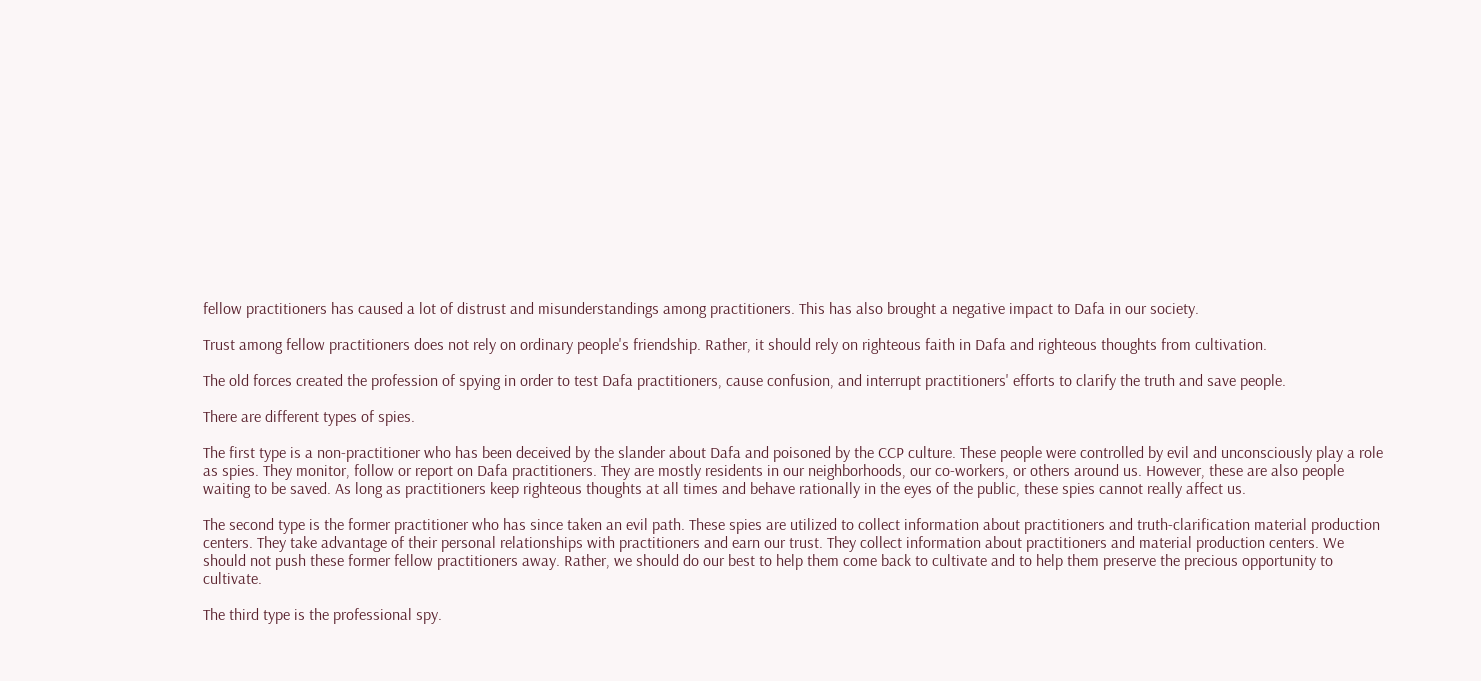fellow practitioners has caused a lot of distrust and misunderstandings among practitioners. This has also brought a negative impact to Dafa in our society.

Trust among fellow practitioners does not rely on ordinary people's friendship. Rather, it should rely on righteous faith in Dafa and righteous thoughts from cultivation.

The old forces created the profession of spying in order to test Dafa practitioners, cause confusion, and interrupt practitioners' efforts to clarify the truth and save people.

There are different types of spies.

The first type is a non-practitioner who has been deceived by the slander about Dafa and poisoned by the CCP culture. These people were controlled by evil and unconsciously play a role as spies. They monitor, follow or report on Dafa practitioners. They are mostly residents in our neighborhoods, our co-workers, or others around us. However, these are also people waiting to be saved. As long as practitioners keep righteous thoughts at all times and behave rationally in the eyes of the public, these spies cannot really affect us.

The second type is the former practitioner who has since taken an evil path. These spies are utilized to collect information about practitioners and truth-clarification material production centers. They take advantage of their personal relationships with practitioners and earn our trust. They collect information about practitioners and material production centers. We should not push these former fellow practitioners away. Rather, we should do our best to help them come back to cultivate and to help them preserve the precious opportunity to cultivate.

The third type is the professional spy.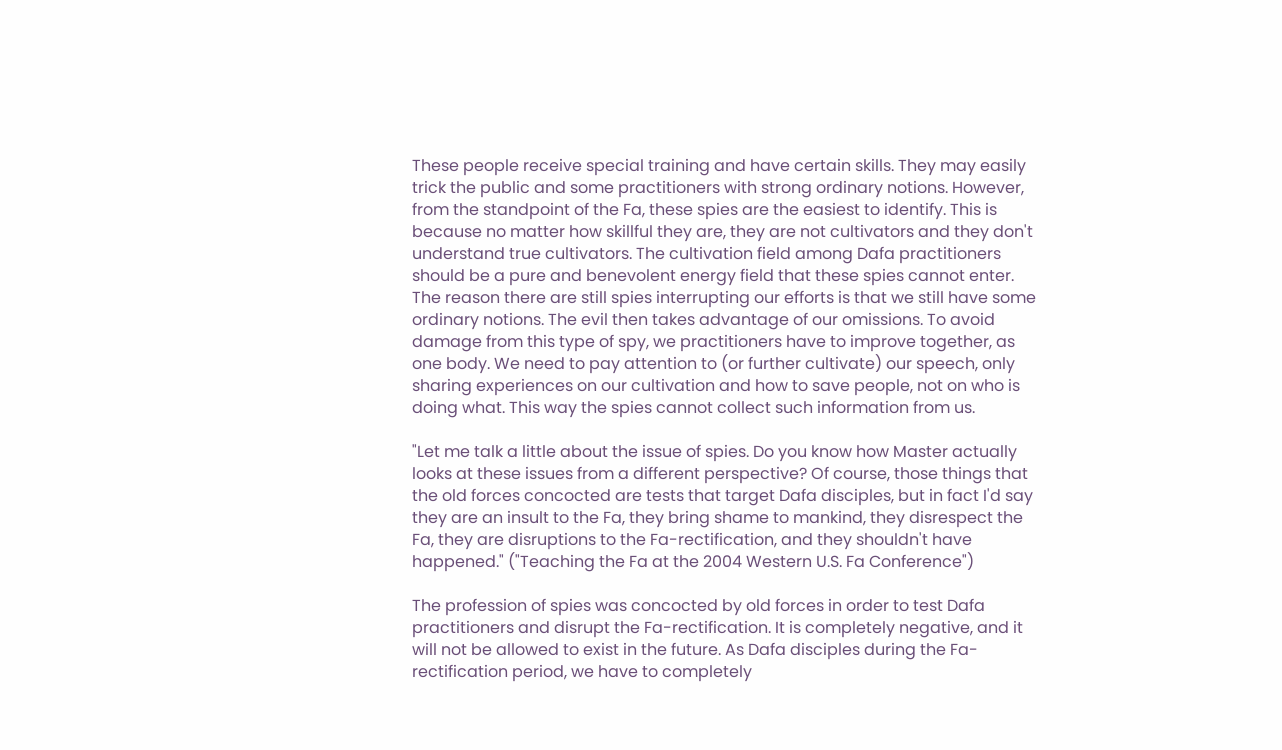These people receive special training and have certain skills. They may easily trick the public and some practitioners with strong ordinary notions. However, from the standpoint of the Fa, these spies are the easiest to identify. This is because no matter how skillful they are, they are not cultivators and they don't understand true cultivators. The cultivation field among Dafa practitioners should be a pure and benevolent energy field that these spies cannot enter. The reason there are still spies interrupting our efforts is that we still have some ordinary notions. The evil then takes advantage of our omissions. To avoid damage from this type of spy, we practitioners have to improve together, as one body. We need to pay attention to (or further cultivate) our speech, only sharing experiences on our cultivation and how to save people, not on who is doing what. This way the spies cannot collect such information from us.

"Let me talk a little about the issue of spies. Do you know how Master actually looks at these issues from a different perspective? Of course, those things that the old forces concocted are tests that target Dafa disciples, but in fact I'd say they are an insult to the Fa, they bring shame to mankind, they disrespect the Fa, they are disruptions to the Fa-rectification, and they shouldn't have happened." ("Teaching the Fa at the 2004 Western U.S. Fa Conference")

The profession of spies was concocted by old forces in order to test Dafa practitioners and disrupt the Fa-rectification. It is completely negative, and it will not be allowed to exist in the future. As Dafa disciples during the Fa-rectification period, we have to completely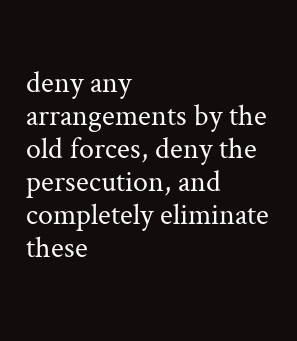deny any arrangements by the old forces, deny the persecution, and completely eliminate these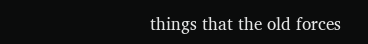things that the old forces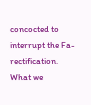concocted to interrupt the Fa-rectification. What we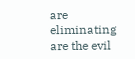are eliminating are the evil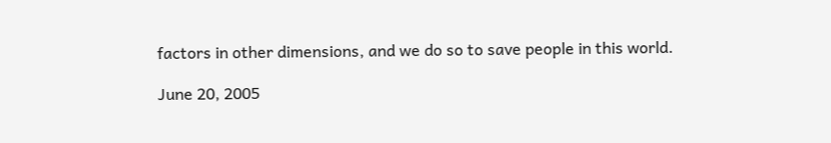factors in other dimensions, and we do so to save people in this world.

June 20, 2005